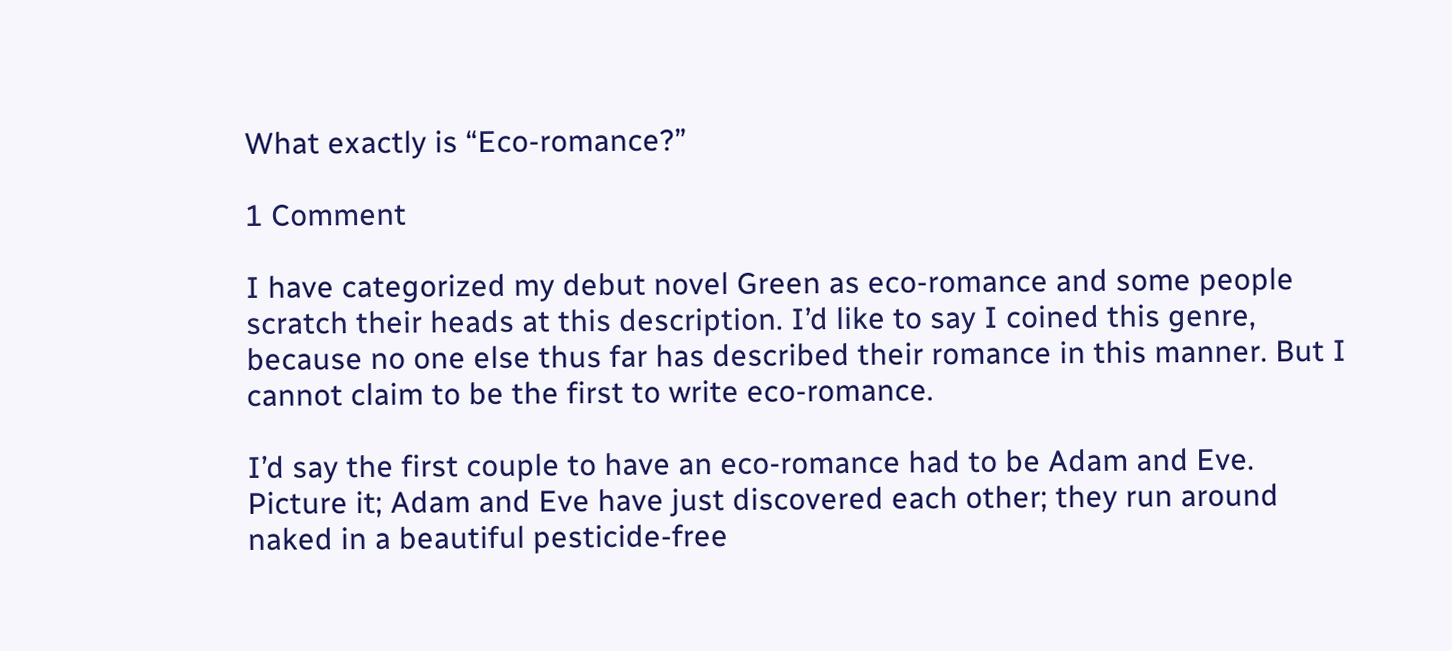What exactly is “Eco-romance?”

1 Comment

I have categorized my debut novel Green as eco-romance and some people scratch their heads at this description. I’d like to say I coined this genre, because no one else thus far has described their romance in this manner. But I cannot claim to be the first to write eco-romance.

I’d say the first couple to have an eco-romance had to be Adam and Eve. Picture it; Adam and Eve have just discovered each other; they run around naked in a beautiful pesticide-free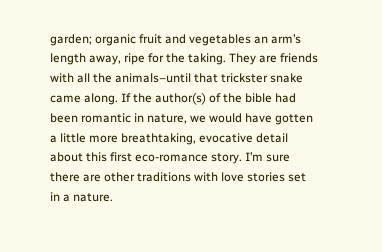garden; organic fruit and vegetables an arm’s length away, ripe for the taking. They are friends with all the animals–until that trickster snake came along. If the author(s) of the bible had been romantic in nature, we would have gotten a little more breathtaking, evocative detail about this first eco-romance story. I’m sure there are other traditions with love stories set in a nature.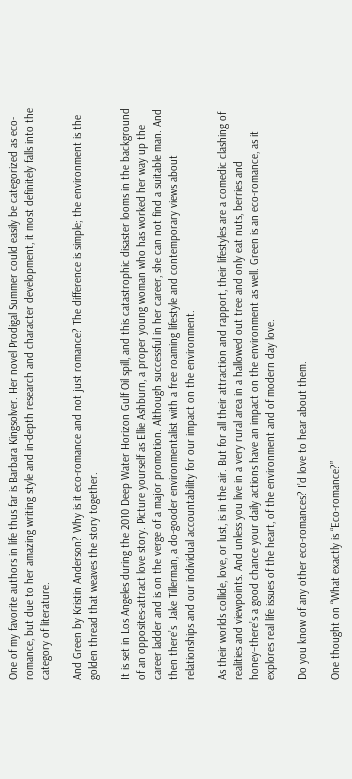One of my favorite authors in life thus far is Barbara Kingsolver. Her novel Prodigal Summer could easily be categorized as eco-romance, but due to her amazing writing style and in-depth research and character development, it most definitely falls into the category of literature.

And Green by Kristin Anderson? Why is it eco-romance and not just romance? The difference is simple; the environment is the golden thread that weaves the story together.

It is set in Los Angeles during the 2010 Deep Water Horizon Gulf Oil spill, and this catastrophic disaster looms in the background of an opposites-attract love story. Picture yourself as Ellie Ashburn, a proper young woman who has worked her way up the career ladder and is on the verge of a major promotion. Although successful in her career, she can not find a suitable man. And then there’s  Jake Tillerman, a do-gooder environmentalist with a free roaming lifestyle and contemporary views about relationships and our individual accountability for our impact on the environment.

As their worlds collide, love, or lust, is in the air. But for all their attraction and rapport, their lifestyles are a comedic clashing of realities and viewpoints. And unless you live in a very rural area in a hallowed out tree and only eat nuts, berries and honey–there’s a good chance your daily actions have an impact on the environment as well. Green is an eco-romance, as it explores real life issues of the heart, of the environment and of modern day love.

Do you know of any other eco-romances? I’d love to hear about them.

One thought on “What exactly is “Eco-romance?”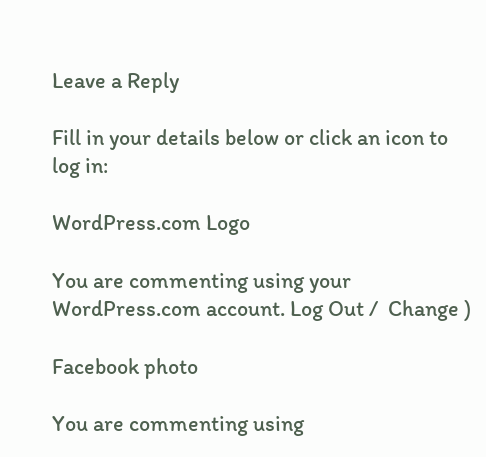Leave a Reply

Fill in your details below or click an icon to log in:

WordPress.com Logo

You are commenting using your WordPress.com account. Log Out /  Change )

Facebook photo

You are commenting using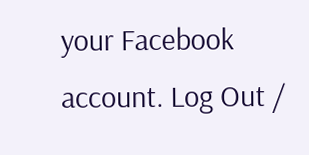your Facebook account. Log Out /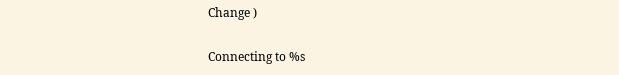Change )

Connecting to %s